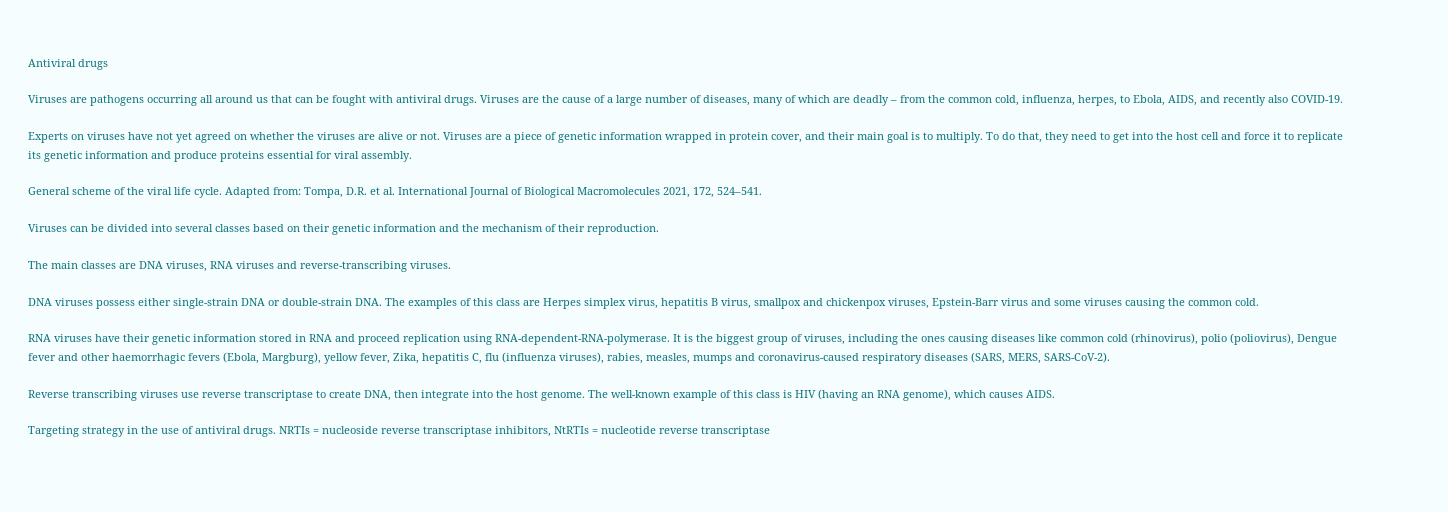Antiviral drugs

Viruses are pathogens occurring all around us that can be fought with antiviral drugs. Viruses are the cause of a large number of diseases, many of which are deadly – from the common cold, influenza, herpes, to Ebola, AIDS, and recently also COVID-19.

Experts on viruses have not yet agreed on whether the viruses are alive or not. Viruses are a piece of genetic information wrapped in protein cover, and their main goal is to multiply. To do that, they need to get into the host cell and force it to replicate its genetic information and produce proteins essential for viral assembly.

General scheme of the viral life cycle. Adapted from: Tompa, D.R. et al. International Journal of Biological Macromolecules 2021, 172, 524–541.

Viruses can be divided into several classes based on their genetic information and the mechanism of their reproduction.

The main classes are DNA viruses, RNA viruses and reverse-transcribing viruses.

DNA viruses possess either single-strain DNA or double-strain DNA. The examples of this class are Herpes simplex virus, hepatitis B virus, smallpox and chickenpox viruses, Epstein-Barr virus and some viruses causing the common cold.

RNA viruses have their genetic information stored in RNA and proceed replication using RNA-dependent-RNA-polymerase. It is the biggest group of viruses, including the ones causing diseases like common cold (rhinovirus), polio (poliovirus), Dengue fever and other haemorrhagic fevers (Ebola, Margburg), yellow fever, Zika, hepatitis C, flu (influenza viruses), rabies, measles, mumps and coronavirus-caused respiratory diseases (SARS, MERS, SARS-CoV-2).

Reverse transcribing viruses use reverse transcriptase to create DNA, then integrate into the host genome. The well-known example of this class is HIV (having an RNA genome), which causes AIDS.

Targeting strategy in the use of antiviral drugs. NRTIs = nucleoside reverse transcriptase inhibitors, NtRTIs = nucleotide reverse transcriptase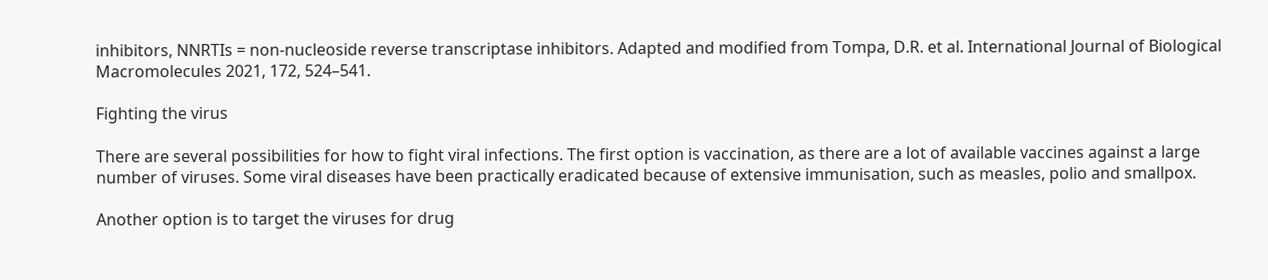inhibitors, NNRTIs = non-nucleoside reverse transcriptase inhibitors. Adapted and modified from Tompa, D.R. et al. International Journal of Biological Macromolecules 2021, 172, 524–541.

Fighting the virus

There are several possibilities for how to fight viral infections. The first option is vaccination, as there are a lot of available vaccines against a large number of viruses. Some viral diseases have been practically eradicated because of extensive immunisation, such as measles, polio and smallpox.

Another option is to target the viruses for drug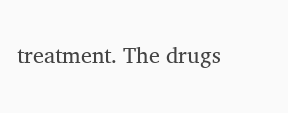treatment. The drugs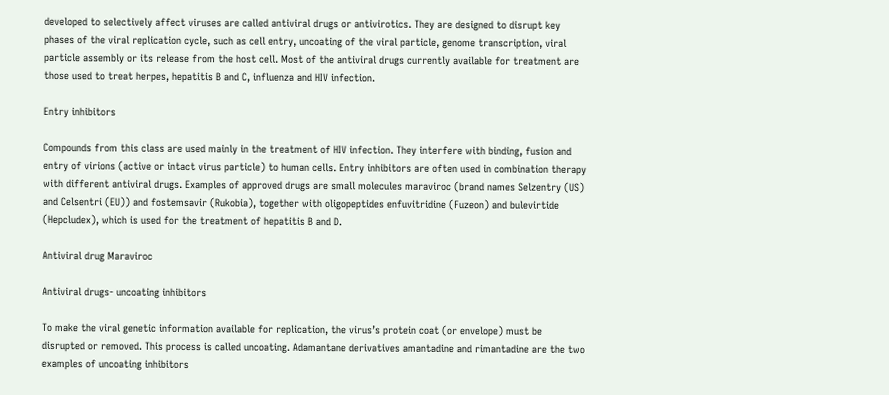developed to selectively affect viruses are called antiviral drugs or antivirotics. They are designed to disrupt key phases of the viral replication cycle, such as cell entry, uncoating of the viral particle, genome transcription, viral particle assembly or its release from the host cell. Most of the antiviral drugs currently available for treatment are those used to treat herpes, hepatitis B and C, influenza and HIV infection.

Entry inhibitors

Compounds from this class are used mainly in the treatment of HIV infection. They interfere with binding, fusion and entry of virions (active or intact virus particle) to human cells. Entry inhibitors are often used in combination therapy with different antiviral drugs. Examples of approved drugs are small molecules maraviroc (brand names Selzentry (US) and Celsentri (EU)) and fostemsavir (Rukobia), together with oligopeptides enfuvitridine (Fuzeon) and bulevirtide (Hepcludex), which is used for the treatment of hepatitis B and D.

Antiviral drug Maraviroc

Antiviral drugs- uncoating inhibitors

To make the viral genetic information available for replication, the virus’s protein coat (or envelope) must be disrupted or removed. This process is called uncoating. Adamantane derivatives amantadine and rimantadine are the two examples of uncoating inhibitors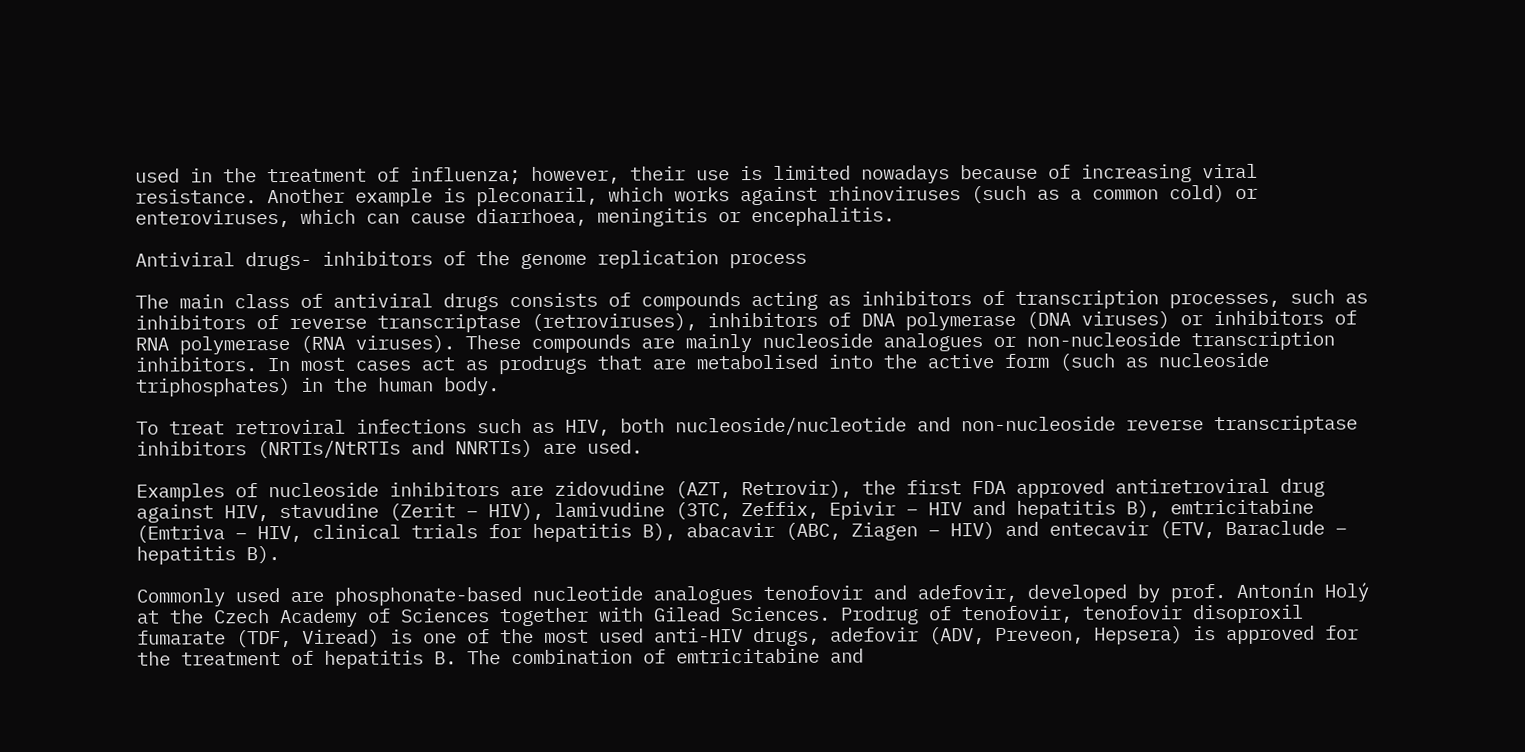used in the treatment of influenza; however, their use is limited nowadays because of increasing viral resistance. Another example is pleconaril, which works against rhinoviruses (such as a common cold) or enteroviruses, which can cause diarrhoea, meningitis or encephalitis.

Antiviral drugs- inhibitors of the genome replication process

The main class of antiviral drugs consists of compounds acting as inhibitors of transcription processes, such as inhibitors of reverse transcriptase (retroviruses), inhibitors of DNA polymerase (DNA viruses) or inhibitors of RNA polymerase (RNA viruses). These compounds are mainly nucleoside analogues or non-nucleoside transcription inhibitors. In most cases act as prodrugs that are metabolised into the active form (such as nucleoside triphosphates) in the human body.

To treat retroviral infections such as HIV, both nucleoside/nucleotide and non-nucleoside reverse transcriptase inhibitors (NRTIs/NtRTIs and NNRTIs) are used.

Examples of nucleoside inhibitors are zidovudine (AZT, Retrovir), the first FDA approved antiretroviral drug against HIV, stavudine (Zerit – HIV), lamivudine (3TC, Zeffix, Epivir – HIV and hepatitis B), emtricitabine (Emtriva – HIV, clinical trials for hepatitis B), abacavir (ABC, Ziagen – HIV) and entecavir (ETV, Baraclude – hepatitis B).

Commonly used are phosphonate-based nucleotide analogues tenofovir and adefovir, developed by prof. Antonín Holý at the Czech Academy of Sciences together with Gilead Sciences. Prodrug of tenofovir, tenofovir disoproxil fumarate (TDF, Viread) is one of the most used anti-HIV drugs, adefovir (ADV, Preveon, Hepsera) is approved for the treatment of hepatitis B. The combination of emtricitabine and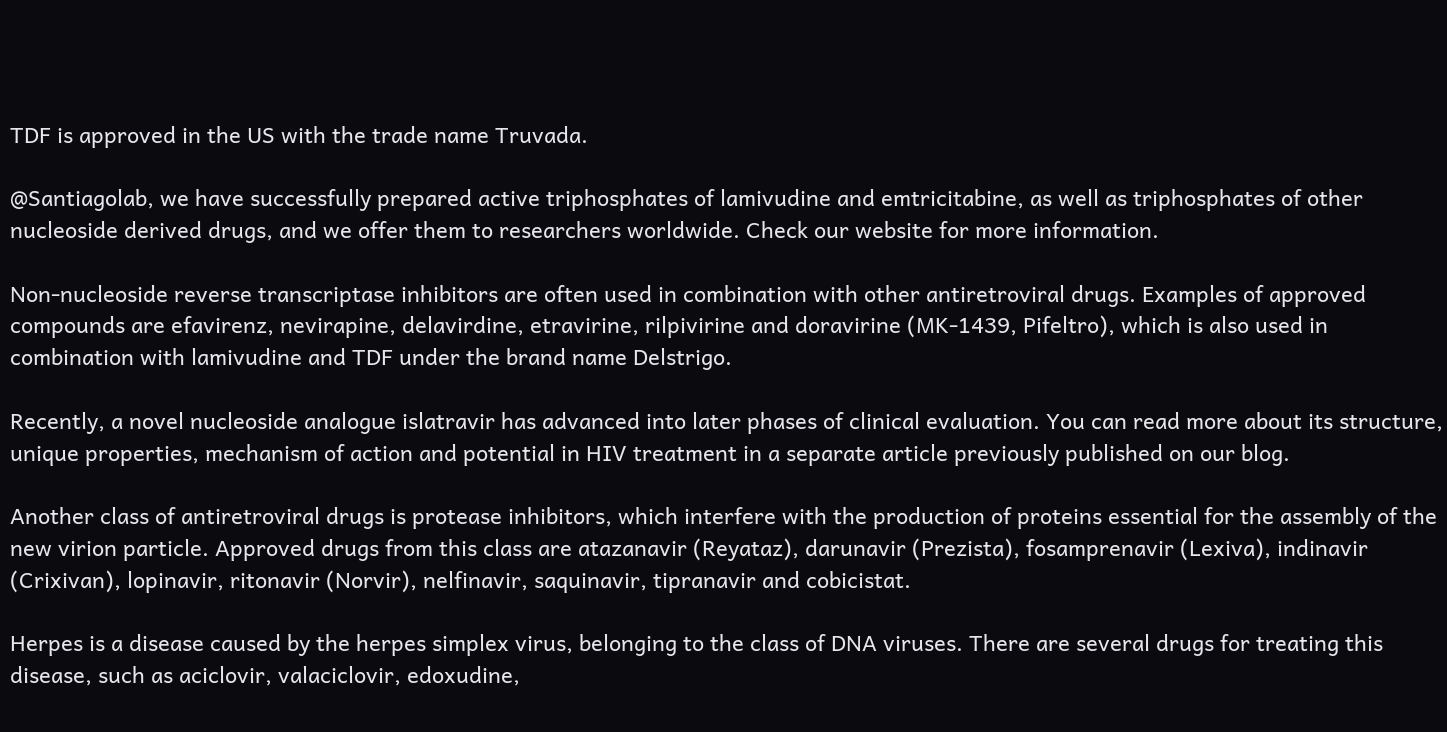TDF is approved in the US with the trade name Truvada.

@Santiagolab, we have successfully prepared active triphosphates of lamivudine and emtricitabine, as well as triphosphates of other nucleoside derived drugs, and we offer them to researchers worldwide. Check our website for more information.

Non-nucleoside reverse transcriptase inhibitors are often used in combination with other antiretroviral drugs. Examples of approved compounds are efavirenz, nevirapine, delavirdine, etravirine, rilpivirine and doravirine (MK-1439, Pifeltro), which is also used in combination with lamivudine and TDF under the brand name Delstrigo.

Recently, a novel nucleoside analogue islatravir has advanced into later phases of clinical evaluation. You can read more about its structure, unique properties, mechanism of action and potential in HIV treatment in a separate article previously published on our blog.

Another class of antiretroviral drugs is protease inhibitors, which interfere with the production of proteins essential for the assembly of the new virion particle. Approved drugs from this class are atazanavir (Reyataz), darunavir (Prezista), fosamprenavir (Lexiva), indinavir (Crixivan), lopinavir, ritonavir (Norvir), nelfinavir, saquinavir, tipranavir and cobicistat.

Herpes is a disease caused by the herpes simplex virus, belonging to the class of DNA viruses. There are several drugs for treating this disease, such as aciclovir, valaciclovir, edoxudine,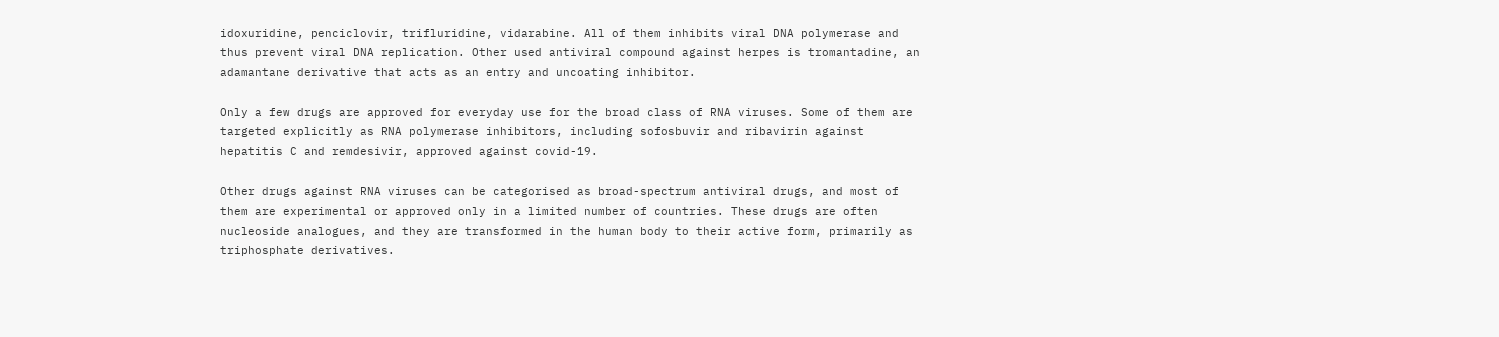idoxuridine, penciclovir, trifluridine, vidarabine. All of them inhibits viral DNA polymerase and thus prevent viral DNA replication. Other used antiviral compound against herpes is tromantadine, an adamantane derivative that acts as an entry and uncoating inhibitor.

Only a few drugs are approved for everyday use for the broad class of RNA viruses. Some of them are targeted explicitly as RNA polymerase inhibitors, including sofosbuvir and ribavirin against hepatitis C and remdesivir, approved against covid-19.

Other drugs against RNA viruses can be categorised as broad-spectrum antiviral drugs, and most of them are experimental or approved only in a limited number of countries. These drugs are often nucleoside analogues, and they are transformed in the human body to their active form, primarily as triphosphate derivatives.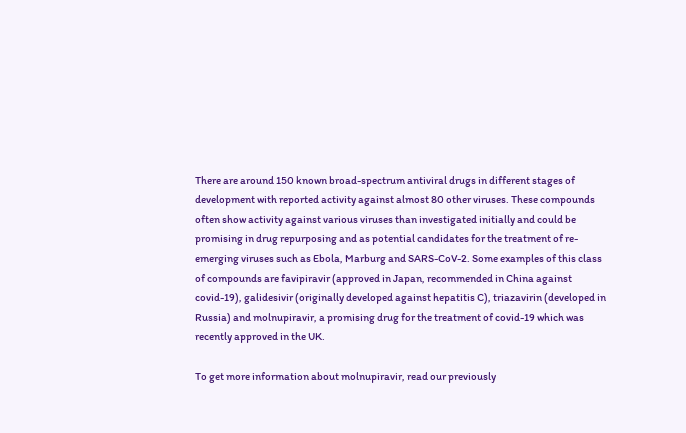There are around 150 known broad-spectrum antiviral drugs in different stages of development with reported activity against almost 80 other viruses. These compounds often show activity against various viruses than investigated initially and could be promising in drug repurposing and as potential candidates for the treatment of re-emerging viruses such as Ebola, Marburg and SARS-CoV-2. Some examples of this class of compounds are favipiravir (approved in Japan, recommended in China against covid-19), galidesivir (originally developed against hepatitis C), triazavirin (developed in Russia) and molnupiravir, a promising drug for the treatment of covid-19 which was recently approved in the UK.

To get more information about molnupiravir, read our previously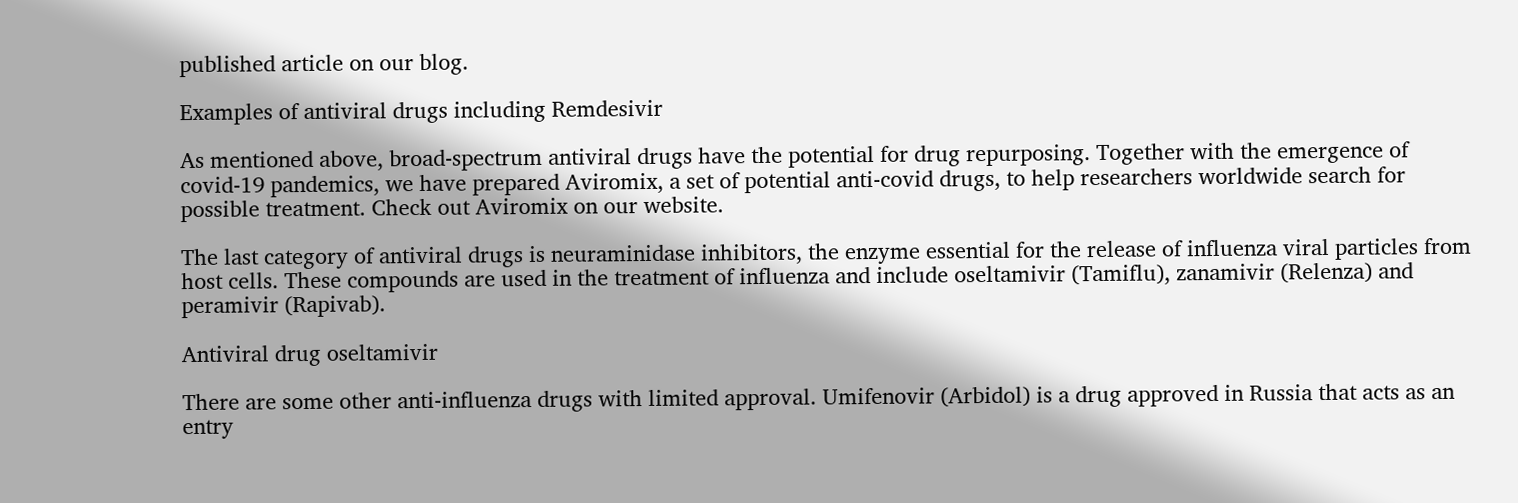published article on our blog.

Examples of antiviral drugs including Remdesivir

As mentioned above, broad-spectrum antiviral drugs have the potential for drug repurposing. Together with the emergence of covid-19 pandemics, we have prepared Aviromix, a set of potential anti-covid drugs, to help researchers worldwide search for possible treatment. Check out Aviromix on our website.

The last category of antiviral drugs is neuraminidase inhibitors, the enzyme essential for the release of influenza viral particles from host cells. These compounds are used in the treatment of influenza and include oseltamivir (Tamiflu), zanamivir (Relenza) and peramivir (Rapivab).

Antiviral drug oseltamivir

There are some other anti-influenza drugs with limited approval. Umifenovir (Arbidol) is a drug approved in Russia that acts as an entry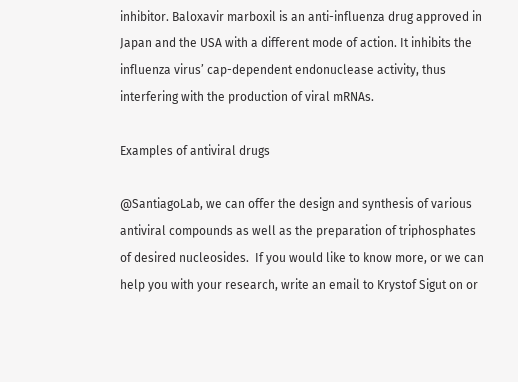inhibitor. Baloxavir marboxil is an anti-influenza drug approved in Japan and the USA with a different mode of action. It inhibits the influenza virus’ cap-dependent endonuclease activity, thus interfering with the production of viral mRNAs.

Examples of antiviral drugs

@SantiagoLab, we can offer the design and synthesis of various antiviral compounds as well as the preparation of triphosphates of desired nucleosides.  If you would like to know more, or we can help you with your research, write an email to Krystof Sigut on or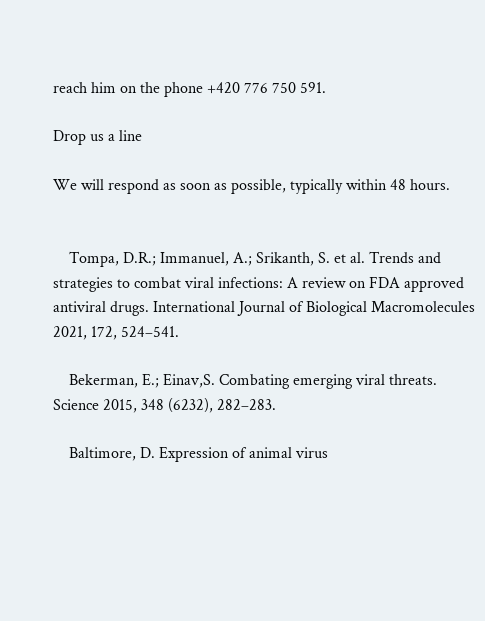reach him on the phone +420 776 750 591.

Drop us a line

We will respond as soon as possible, typically within 48 hours.


    Tompa, D.R.; Immanuel, A.; Srikanth, S. et al. Trends and strategies to combat viral infections: A review on FDA approved antiviral drugs. International Journal of Biological Macromolecules 2021, 172, 524–541.

    Bekerman, E.; Einav,S. Combating emerging viral threats. Science 2015, 348 (6232), 282–283.

    Baltimore, D. Expression of animal virus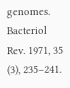genomes. Bacteriol Rev. 1971, 35 (3), 235–241.